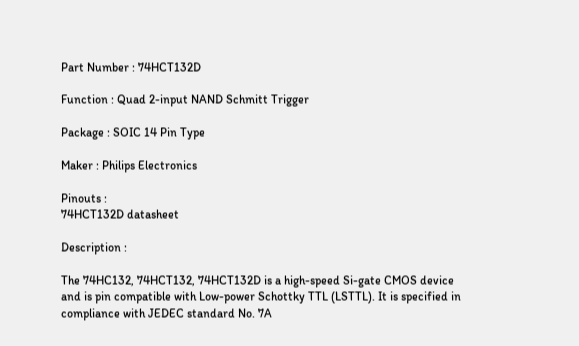Part Number : 74HCT132D

Function : Quad 2-input NAND Schmitt Trigger

Package : SOIC 14 Pin Type

Maker : Philips Electronics

Pinouts :
74HCT132D datasheet

Description :

The 74HC132, 74HCT132, 74HCT132D is a high-speed Si-gate CMOS device and is pin compatible with Low-power Schottky TTL (LSTTL). It is specified in compliance with JEDEC standard No. 7A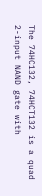The 74HC132, 74HCT132 is a quad 2-input NAND gate with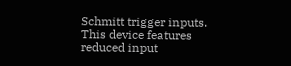Schmitt trigger inputs. This device features reduced input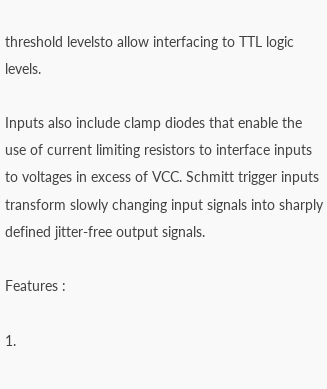threshold levelsto allow interfacing to TTL logic levels.

Inputs also include clamp diodes that enable the use of current limiting resistors to interface inputs to voltages in excess of VCC. Schmitt trigger inputs transform slowly changing input signals into sharply defined jitter-free output signals.

Features :

1.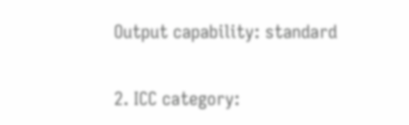Output capability: standard

2. ICC category: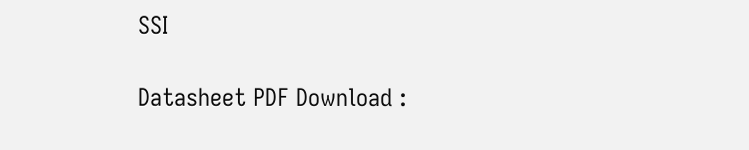SSI

Datasheet PDF Download :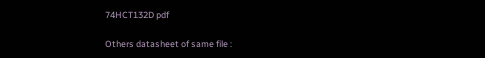74HCT132D pdf

Others datasheet of same file :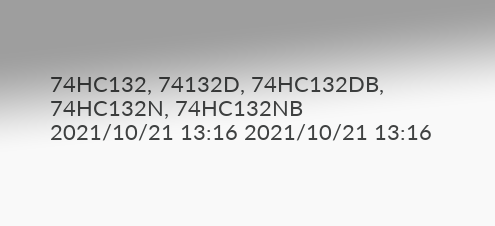74HC132, 74132D, 74HC132DB, 74HC132N, 74HC132NB
2021/10/21 13:16 2021/10/21 13:16